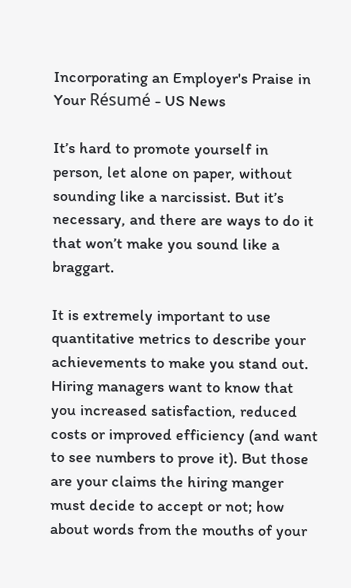Incorporating an Employer's Praise in Your Résumé - US News

It’s hard to promote yourself in person, let alone on paper, without sounding like a narcissist. But it’s necessary, and there are ways to do it that won’t make you sound like a braggart.

It is extremely important to use quantitative metrics to describe your achievements to make you stand out. Hiring managers want to know that you increased satisfaction, reduced costs or improved efficiency (and want to see numbers to prove it). But those are your claims the hiring manger must decide to accept or not; how about words from the mouths of your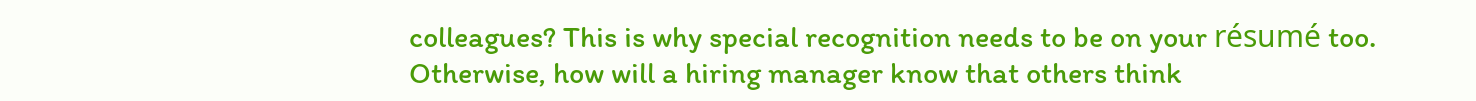colleagues? This is why special recognition needs to be on your résumé too. Otherwise, how will a hiring manager know that others think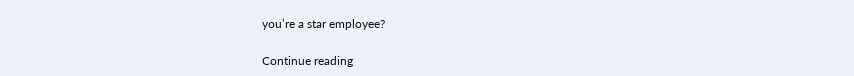you’re a star employee?

Continue reading